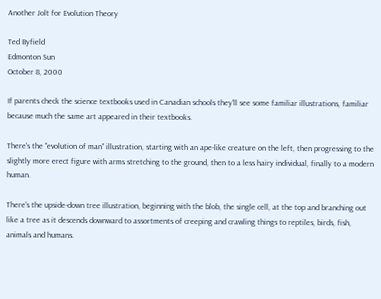Another Jolt for Evolution Theory

Ted Byfield
Edmonton Sun
October 8, 2000

If parents check the science textbooks used in Canadian schools they'll see some familiar illustrations, familiar because much the same art appeared in their textbooks.

There's the "evolution of man" illustration, starting with an ape-like creature on the left, then progressing to the slightly more erect figure with arms stretching to the ground, then to a less hairy individual, finally to a modern human.

There's the upside-down tree illustration, beginning with the blob, the single cell, at the top and branching out like a tree as it descends downward to assortments of creeping and crawling things to reptiles, birds, fish, animals and humans.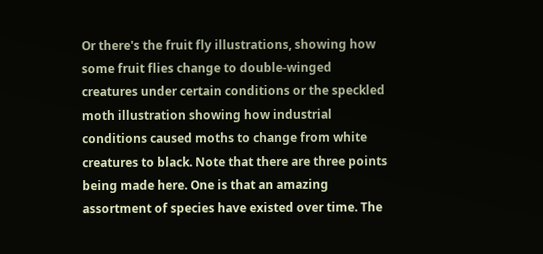Or there's the fruit fly illustrations, showing how some fruit flies change to double-winged creatures under certain conditions or the speckled moth illustration showing how industrial conditions caused moths to change from white creatures to black. Note that there are three points being made here. One is that an amazing assortment of species have existed over time. The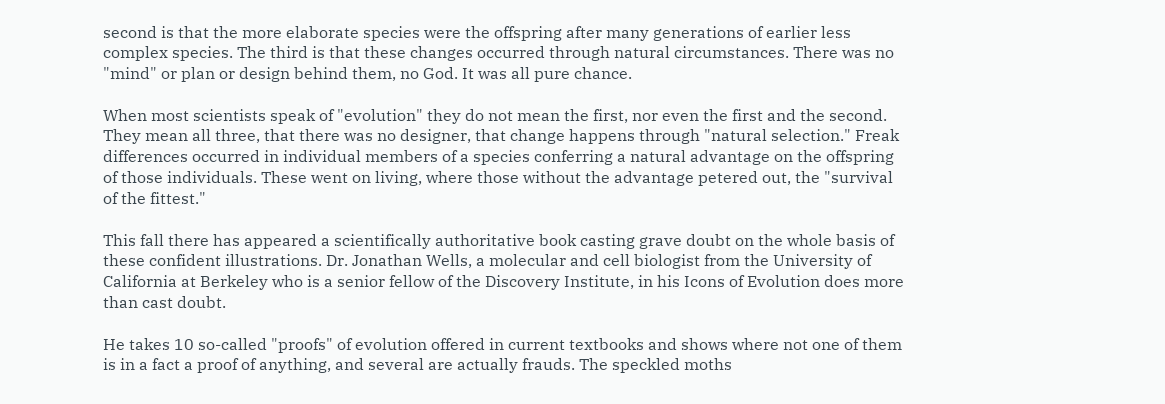second is that the more elaborate species were the offspring after many generations of earlier less complex species. The third is that these changes occurred through natural circumstances. There was no "mind" or plan or design behind them, no God. It was all pure chance.

When most scientists speak of "evolution" they do not mean the first, nor even the first and the second. They mean all three, that there was no designer, that change happens through "natural selection." Freak differences occurred in individual members of a species conferring a natural advantage on the offspring of those individuals. These went on living, where those without the advantage petered out, the "survival of the fittest."

This fall there has appeared a scientifically authoritative book casting grave doubt on the whole basis of these confident illustrations. Dr. Jonathan Wells, a molecular and cell biologist from the University of California at Berkeley who is a senior fellow of the Discovery Institute, in his Icons of Evolution does more than cast doubt.

He takes 10 so-called "proofs" of evolution offered in current textbooks and shows where not one of them is in a fact a proof of anything, and several are actually frauds. The speckled moths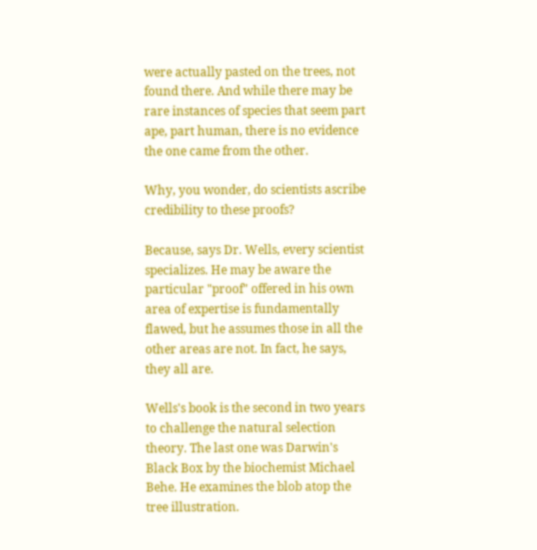were actually pasted on the trees, not found there. And while there may be rare instances of species that seem part ape, part human, there is no evidence the one came from the other.

Why, you wonder, do scientists ascribe credibility to these proofs?

Because, says Dr. Wells, every scientist specializes. He may be aware the particular "proof" offered in his own area of expertise is fundamentally flawed, but he assumes those in all the other areas are not. In fact, he says, they all are.

Wells's book is the second in two years to challenge the natural selection theory. The last one was Darwin's Black Box by the biochemist Michael Behe. He examines the blob atop the tree illustration.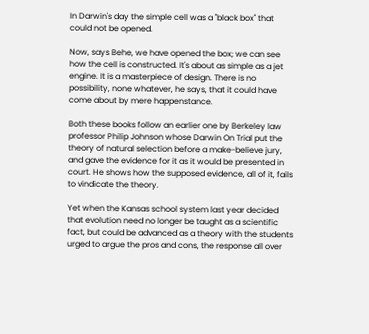In Darwin's day the simple cell was a "black box" that could not be opened.

Now, says Behe, we have opened the box; we can see how the cell is constructed. It's about as simple as a jet engine. It is a masterpiece of design. There is no possibility, none whatever, he says, that it could have come about by mere happenstance.

Both these books follow an earlier one by Berkeley law professor Philip Johnson whose Darwin On Trial put the theory of natural selection before a make-believe jury, and gave the evidence for it as it would be presented in court. He shows how the supposed evidence, all of it, fails to vindicate the theory.

Yet when the Kansas school system last year decided that evolution need no longer be taught as a scientific fact, but could be advanced as a theory with the students urged to argue the pros and cons, the response all over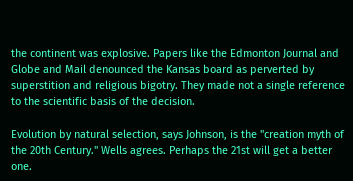the continent was explosive. Papers like the Edmonton Journal and Globe and Mail denounced the Kansas board as perverted by superstition and religious bigotry. They made not a single reference to the scientific basis of the decision.

Evolution by natural selection, says Johnson, is the "creation myth of the 20th Century." Wells agrees. Perhaps the 21st will get a better one.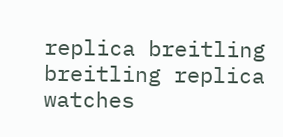replica breitling breitling replica watches